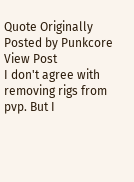Quote Originally Posted by Punkcore View Post
I don't agree with removing rigs from pvp. But I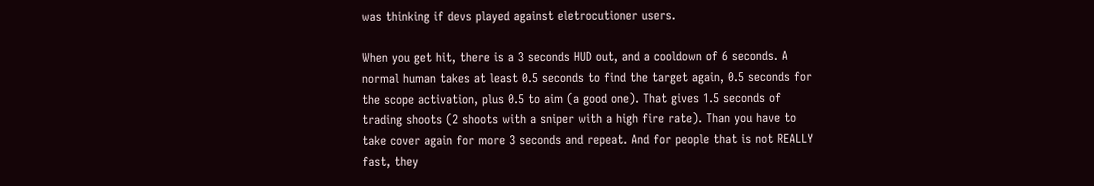was thinking if devs played against eletrocutioner users.

When you get hit, there is a 3 seconds HUD out, and a cooldown of 6 seconds. A normal human takes at least 0.5 seconds to find the target again, 0.5 seconds for the scope activation, plus 0.5 to aim (a good one). That gives 1.5 seconds of trading shoots (2 shoots with a sniper with a high fire rate). Than you have to take cover again for more 3 seconds and repeat. And for people that is not REALLY fast, they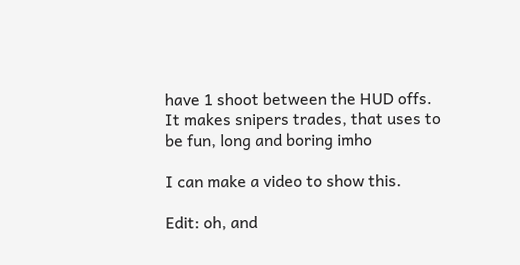have 1 shoot between the HUD offs.
It makes snipers trades, that uses to be fun, long and boring imho

I can make a video to show this.

Edit: oh, and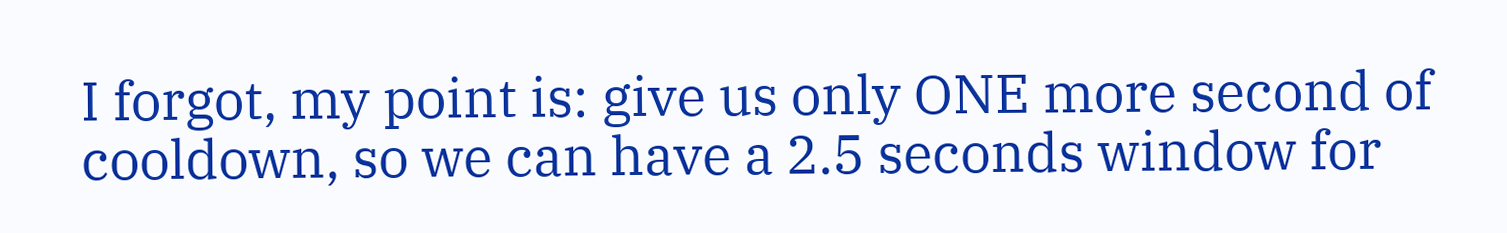I forgot, my point is: give us only ONE more second of cooldown, so we can have a 2.5 seconds window for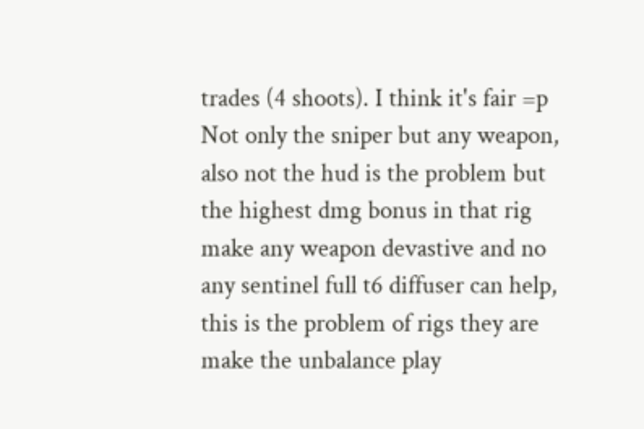trades (4 shoots). I think it's fair =p
Not only the sniper but any weapon, also not the hud is the problem but the highest dmg bonus in that rig make any weapon devastive and no any sentinel full t6 diffuser can help, this is the problem of rigs they are make the unbalance play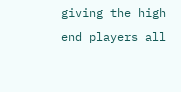giving the high end players all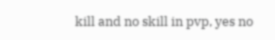kill and no skill in pvp, yes no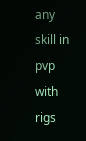any skill in pvp with rigs